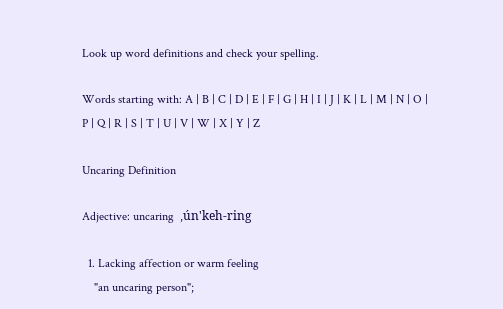Look up word definitions and check your spelling.

Words starting with: A | B | C | D | E | F | G | H | I | J | K | L | M | N | O | P | Q | R | S | T | U | V | W | X | Y | Z

Uncaring Definition

Adjective: uncaring  ,ún'keh-ring

  1. Lacking affection or warm feeling
    "an uncaring person";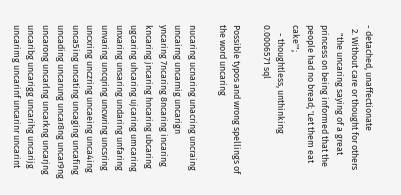- detached, unaffectionate
  2. Without care or thought for others
    "the uncaring saying of a great princess on being informed that the people had no bread; 'Let them eat cake'";
    - thoughtless, unthinking
0.0006571 sql

Possible typos and wrong spellings of the word uncaring

nucaring ucnaring unacring uncraing uncairng uncarnig uncarign
yncaring 7ncaring 8ncaring incaring kncaring jncaring hncaring ubcaring ugcaring uhcaring ujcaring umcaring unxaring unsaring undaring unfaring unvaring uncqring uncwring uncsring uncxring unczring uncaeing unca4ing unca5ing uncating uncaging uncafing uncading uncarung uncar8ng uncar9ng uncarong uncarlng uncarkng uncarjng uncaribg uncarigg uncarihg uncarijg uncarimg uncarinf uncarinr uncarint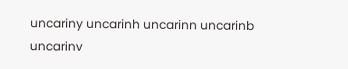uncariny uncarinh uncarinn uncarinb uncarinv